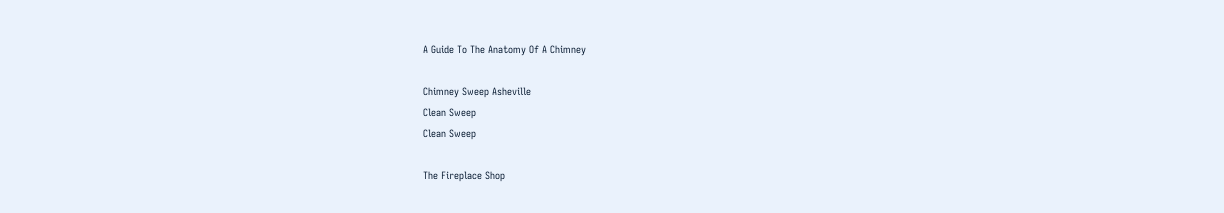A Guide To The Anatomy Of A Chimney

Chimney Sweep Asheville
Clean Sweep
Clean Sweep

The Fireplace Shop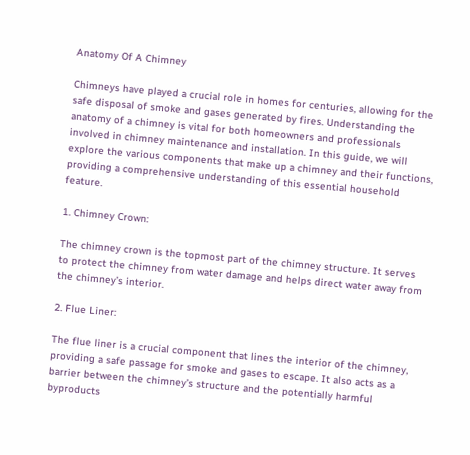Anatomy Of A Chimney

Chimneys have played a crucial role in homes for centuries, allowing for the safe disposal of smoke and gases generated by fires. Understanding the anatomy of a chimney is vital for both homeowners and professionals involved in chimney maintenance and installation. In this guide, we will explore the various components that make up a chimney and their functions, providing a comprehensive understanding of this essential household feature.

1. Chimney Crown:

The chimney crown is the topmost part of the chimney structure. It serves to protect the chimney from water damage and helps direct water away from the chimney’s interior.

2. Flue Liner:

The flue liner is a crucial component that lines the interior of the chimney, providing a safe passage for smoke and gases to escape. It also acts as a barrier between the chimney’s structure and the potentially harmful byproducts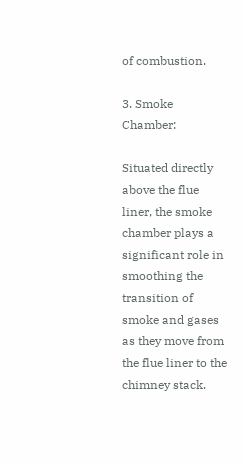of combustion.

3. Smoke Chamber:

Situated directly above the flue liner, the smoke chamber plays a significant role in smoothing the transition of smoke and gases as they move from the flue liner to the chimney stack.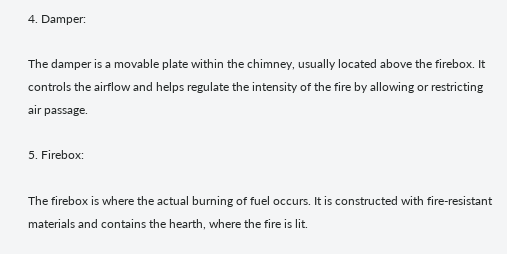4. Damper:

The damper is a movable plate within the chimney, usually located above the firebox. It controls the airflow and helps regulate the intensity of the fire by allowing or restricting air passage.

5. Firebox:

The firebox is where the actual burning of fuel occurs. It is constructed with fire-resistant materials and contains the hearth, where the fire is lit.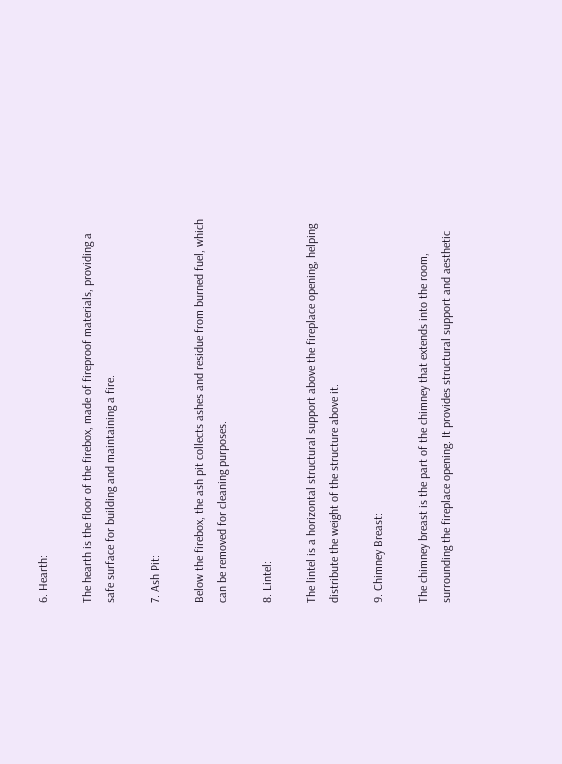6. Hearth:

The hearth is the floor of the firebox, made of fireproof materials, providing a safe surface for building and maintaining a fire.

7. Ash Pit:

Below the firebox, the ash pit collects ashes and residue from burned fuel, which can be removed for cleaning purposes.

8. Lintel:

The lintel is a horizontal structural support above the fireplace opening, helping distribute the weight of the structure above it.

9. Chimney Breast:

The chimney breast is the part of the chimney that extends into the room, surrounding the fireplace opening. It provides structural support and aesthetic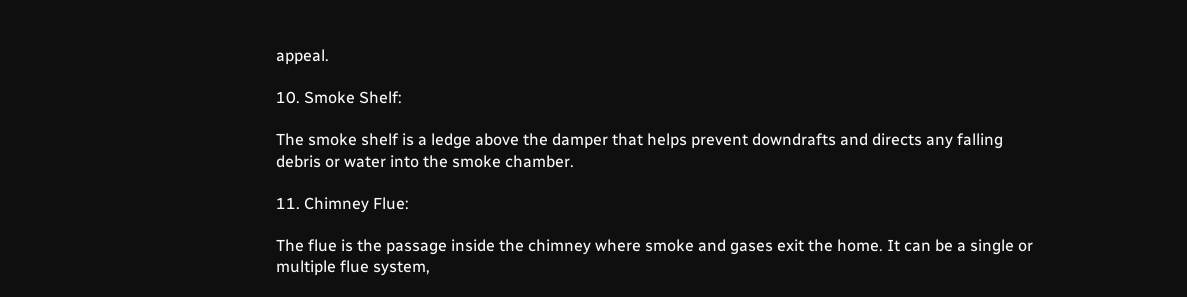appeal.

10. Smoke Shelf:

The smoke shelf is a ledge above the damper that helps prevent downdrafts and directs any falling debris or water into the smoke chamber.

11. Chimney Flue:

The flue is the passage inside the chimney where smoke and gases exit the home. It can be a single or multiple flue system,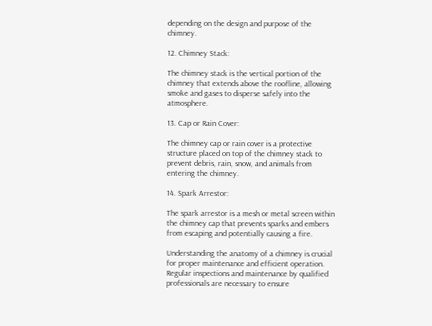depending on the design and purpose of the chimney.

12. Chimney Stack:

The chimney stack is the vertical portion of the chimney that extends above the roofline, allowing smoke and gases to disperse safely into the atmosphere.

13. Cap or Rain Cover:

The chimney cap or rain cover is a protective structure placed on top of the chimney stack to prevent debris, rain, snow, and animals from entering the chimney.

14. Spark Arrestor:

The spark arrestor is a mesh or metal screen within the chimney cap that prevents sparks and embers from escaping and potentially causing a fire.

Understanding the anatomy of a chimney is crucial for proper maintenance and efficient operation. Regular inspections and maintenance by qualified professionals are necessary to ensure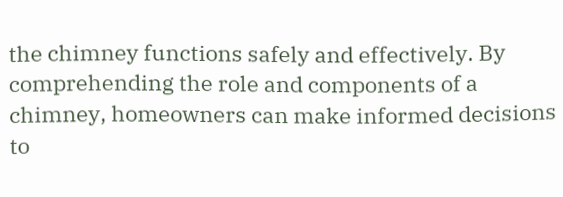the chimney functions safely and effectively. By comprehending the role and components of a chimney, homeowners can make informed decisions to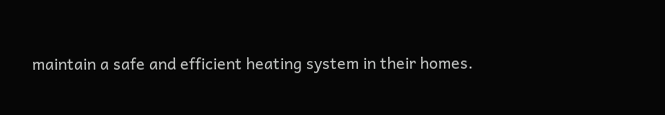maintain a safe and efficient heating system in their homes.